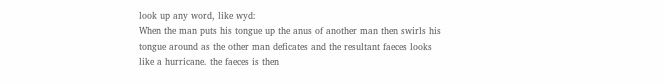look up any word, like wyd:
When the man puts his tongue up the anus of another man then swirls his tongue around as the other man deficates and the resultant faeces looks like a hurricane. the faeces is then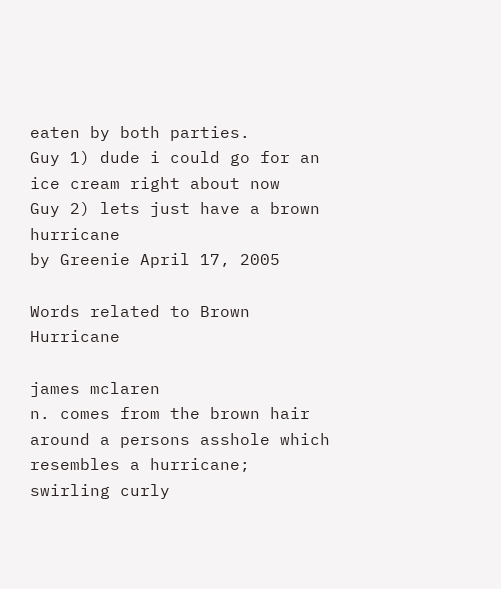eaten by both parties.
Guy 1) dude i could go for an ice cream right about now
Guy 2) lets just have a brown hurricane
by Greenie April 17, 2005

Words related to Brown Hurricane

james mclaren
n. comes from the brown hair around a persons asshole which resembles a hurricane; swirling curly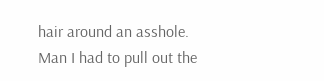hair around an asshole.
Man I had to pull out the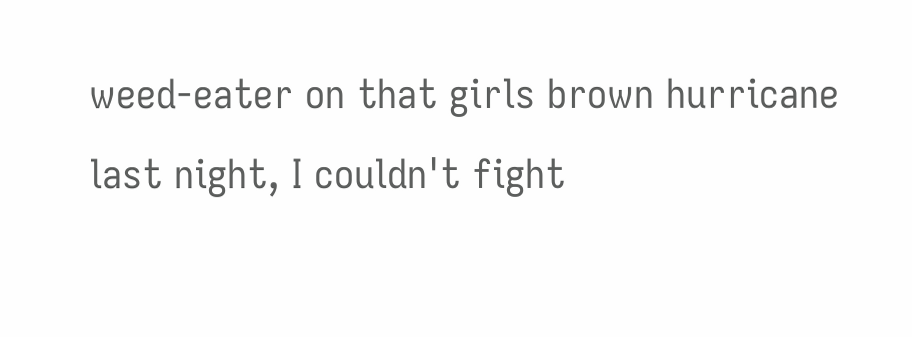weed-eater on that girls brown hurricane last night, I couldn't fight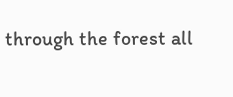through the forest all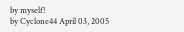by myself!
by Cyclone44 April 03, 2005